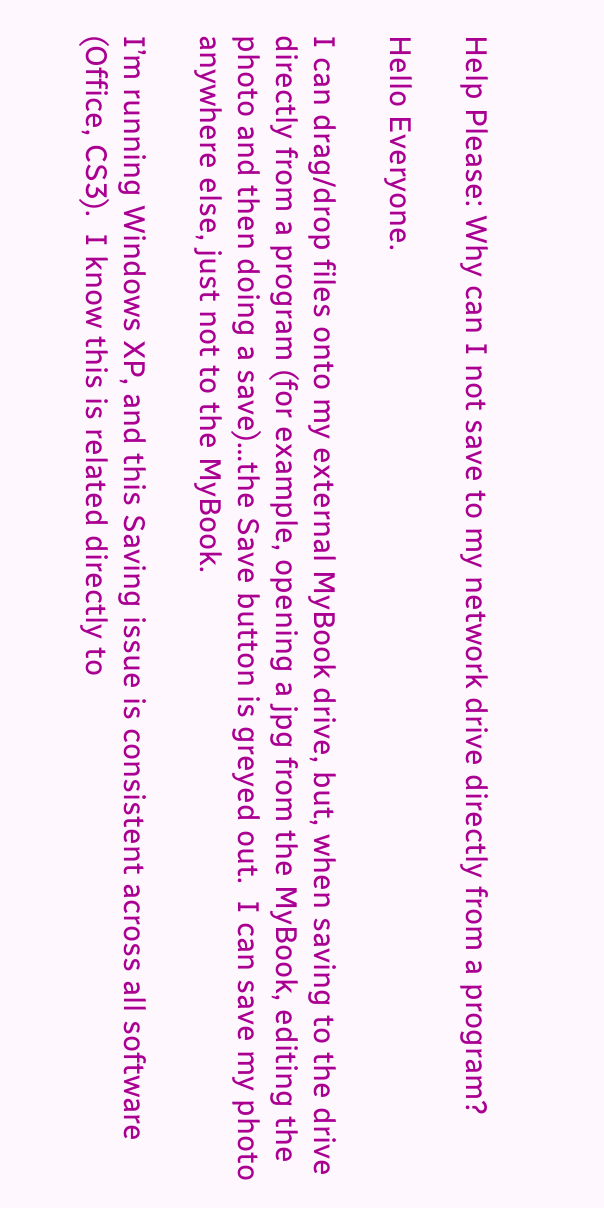Help Please: Why can I not save to my network drive directly from a program?

Hello Everyone.

I can drag/drop files onto my external MyBook drive, but, when saving to the drive directly from a program (for example, opening a jpg from the MyBook, editing the photo and then doing a save)…the Save button is greyed out.  I can save my photo anywhere else, just not to the MyBook.

I’m running Windows XP, and this Saving issue is consistent across all software (Office, CS3).  I know this is related directly to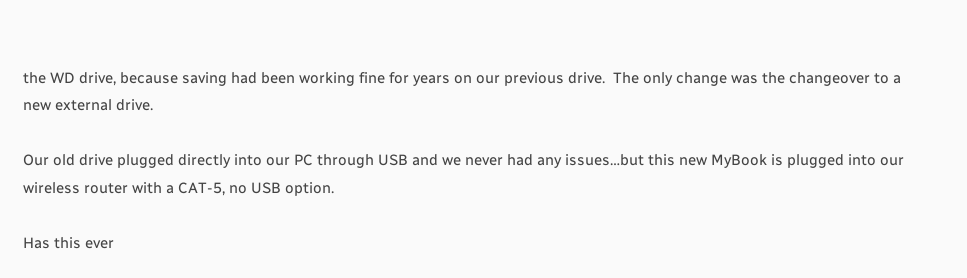the WD drive, because saving had been working fine for years on our previous drive.  The only change was the changeover to a new external drive.

Our old drive plugged directly into our PC through USB and we never had any issues…but this new MyBook is plugged into our wireless router with a CAT-5, no USB option.

Has this ever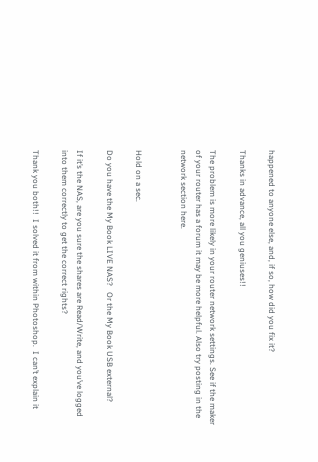happened to anyone else, and, if so, how did you fix it?

Thanks in advance, all you geniuses!!

The problem is more likely in your router network settings. See if the maker of your router has a forum it may be more helpful. Also try posting in the network section here.


Hold on a sec.

Do you have the My Book LIVE NAS?   Or the My Book USB external?

If it’s the NAS, are you sure the shares are Read/Write, and you’ve logged into them correctly to get the correct rights?

Thank you both!!  I solved it from within Photoshop.  I can’t explain it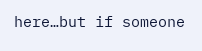here…but if someone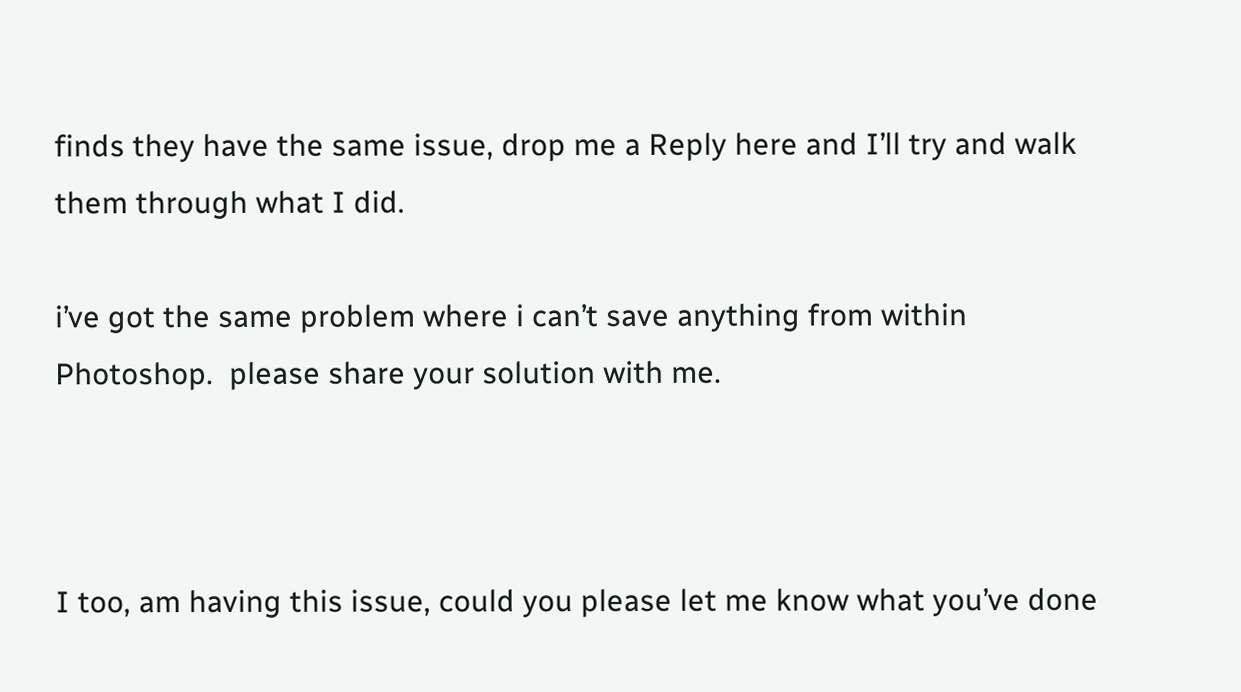finds they have the same issue, drop me a Reply here and I’ll try and walk them through what I did.

i’ve got the same problem where i can’t save anything from within Photoshop.  please share your solution with me.



I too, am having this issue, could you please let me know what you’ve done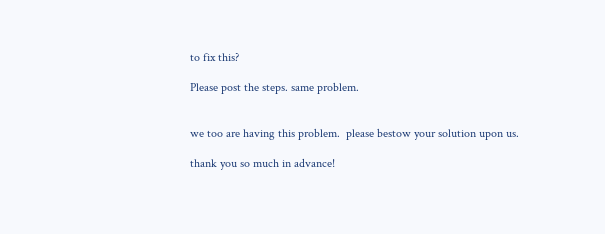to fix this?

Please post the steps. same problem.


we too are having this problem.  please bestow your solution upon us.

thank you so much in advance!